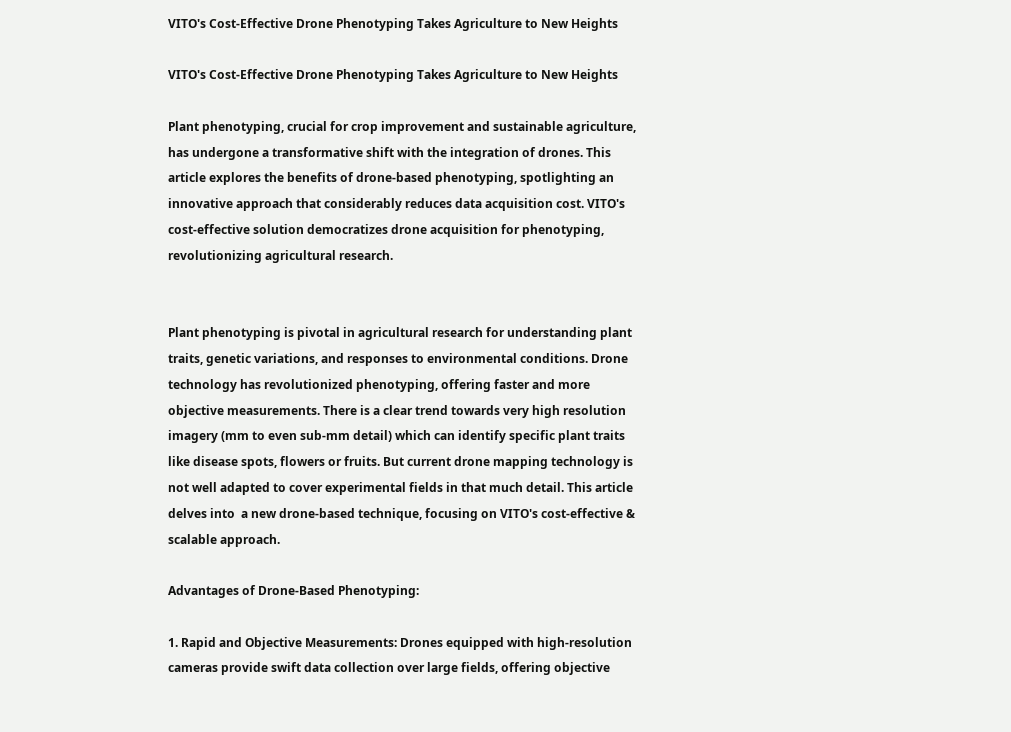VITO's Cost-Effective Drone Phenotyping Takes Agriculture to New Heights

VITO's Cost-Effective Drone Phenotyping Takes Agriculture to New Heights

Plant phenotyping, crucial for crop improvement and sustainable agriculture, has undergone a transformative shift with the integration of drones. This article explores the benefits of drone-based phenotyping, spotlighting an innovative approach that considerably reduces data acquisition cost. VITO's cost-effective solution democratizes drone acquisition for phenotyping, revolutionizing agricultural research.


Plant phenotyping is pivotal in agricultural research for understanding plant traits, genetic variations, and responses to environmental conditions. Drone technology has revolutionized phenotyping, offering faster and more objective measurements. There is a clear trend towards very high resolution imagery (mm to even sub-mm detail) which can identify specific plant traits like disease spots, flowers or fruits. But current drone mapping technology is not well adapted to cover experimental fields in that much detail. This article delves into  a new drone-based technique, focusing on VITO's cost-effective &  scalable approach.

Advantages of Drone-Based Phenotyping:

1. Rapid and Objective Measurements: Drones equipped with high-resolution cameras provide swift data collection over large fields, offering objective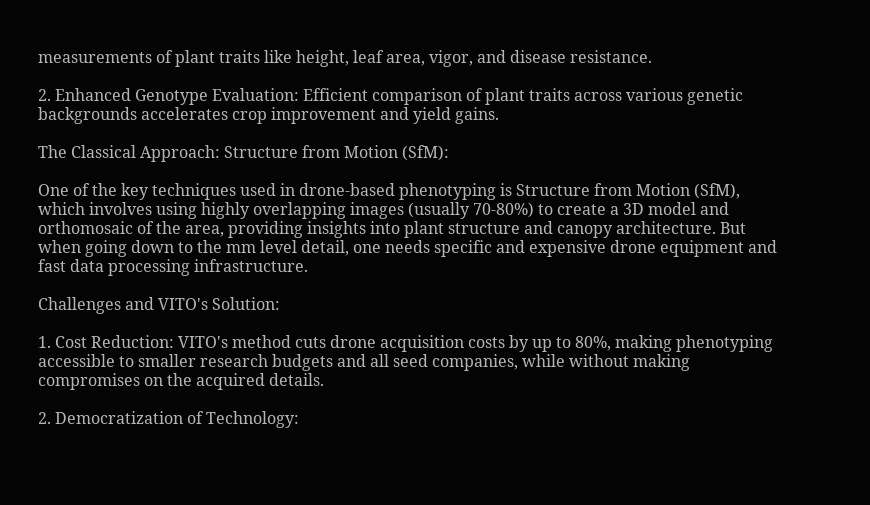measurements of plant traits like height, leaf area, vigor, and disease resistance.

2. Enhanced Genotype Evaluation: Efficient comparison of plant traits across various genetic backgrounds accelerates crop improvement and yield gains.

The Classical Approach: Structure from Motion (SfM):

One of the key techniques used in drone-based phenotyping is Structure from Motion (SfM), which involves using highly overlapping images (usually 70-80%) to create a 3D model and orthomosaic of the area, providing insights into plant structure and canopy architecture. But when going down to the mm level detail, one needs specific and expensive drone equipment and fast data processing infrastructure.

Challenges and VITO's Solution:

1. Cost Reduction: VITO's method cuts drone acquisition costs by up to 80%, making phenotyping accessible to smaller research budgets and all seed companies, while without making compromises on the acquired details.

2. Democratization of Technology: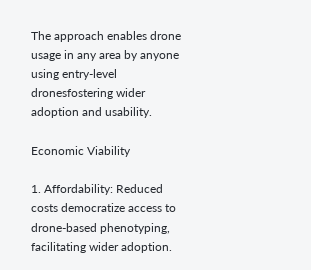The approach enables drone usage in any area by anyone using entry-level dronesfostering wider adoption and usability.

Economic Viability

1. Affordability: Reduced costs democratize access to drone-based phenotyping, facilitating wider adoption.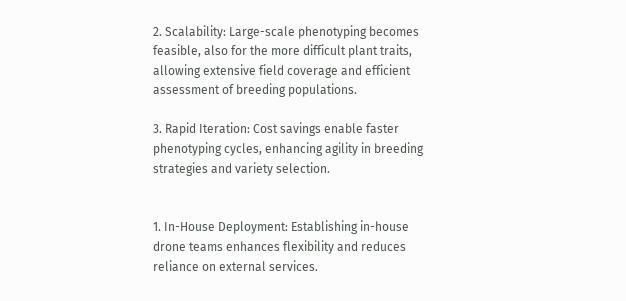2. Scalability: Large-scale phenotyping becomes feasible, also for the more difficult plant traits, allowing extensive field coverage and efficient assessment of breeding populations.

3. Rapid Iteration: Cost savings enable faster phenotyping cycles, enhancing agility in breeding strategies and variety selection.


1. In-House Deployment: Establishing in-house drone teams enhances flexibility and reduces reliance on external services.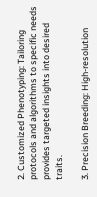2. Customized Phenotyping: Tailoring protocols and algorithms to specific needs provides targeted insights into desired traits.

3. Precision Breeding: High-resolution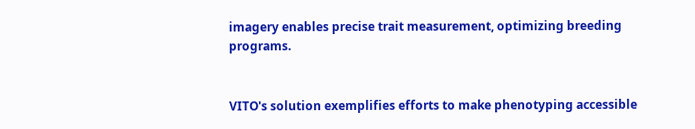imagery enables precise trait measurement, optimizing breeding programs.


VITO's solution exemplifies efforts to make phenotyping accessible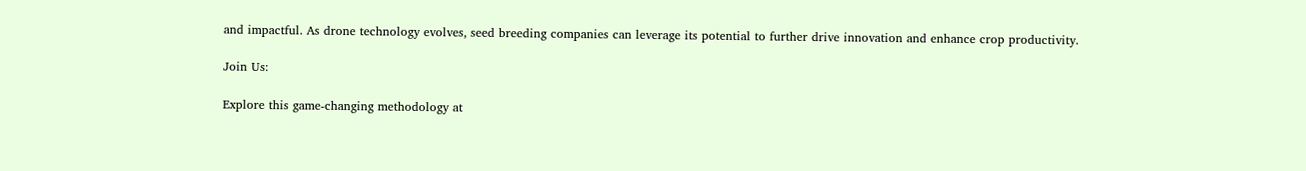and impactful. As drone technology evolves, seed breeding companies can leverage its potential to further drive innovation and enhance crop productivity.

Join Us:

Explore this game-changing methodology at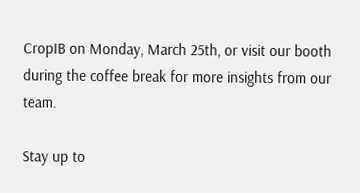CropIB on Monday, March 25th, or visit our booth during the coffee break for more insights from our team.

Stay up to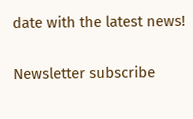date with the latest news!

Newsletter subscribe